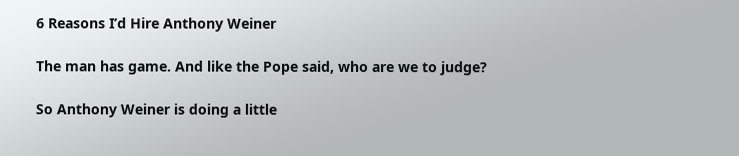6 Reasons I’d Hire Anthony Weiner

The man has game. And like the Pope said, who are we to judge?

So Anthony Weiner is doing a little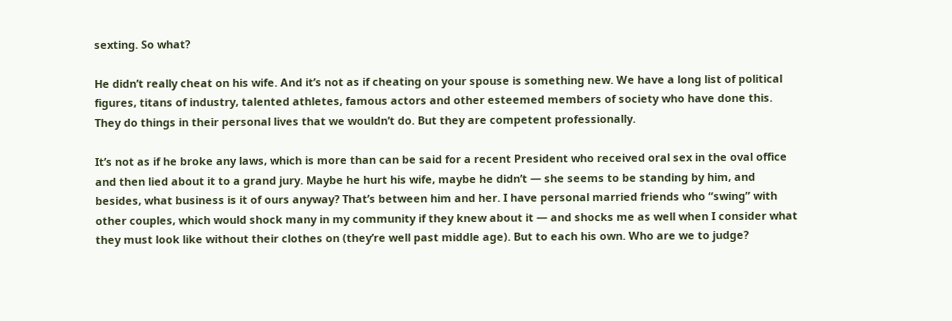sexting. So what?

He didn’t really cheat on his wife. And it’s not as if cheating on your spouse is something new. We have a long list of political figures, titans of industry, talented athletes, famous actors and other esteemed members of society who have done this. They do things in their personal lives that we wouldn’t do. But they are competent professionally.

It’s not as if he broke any laws, which is more than can be said for a recent President who received oral sex in the oval office and then lied about it to a grand jury. Maybe he hurt his wife, maybe he didn’t — she seems to be standing by him, and besides, what business is it of ours anyway? That’s between him and her. I have personal married friends who “swing” with other couples, which would shock many in my community if they knew about it — and shocks me as well when I consider what they must look like without their clothes on (they’re well past middle age). But to each his own. Who are we to judge?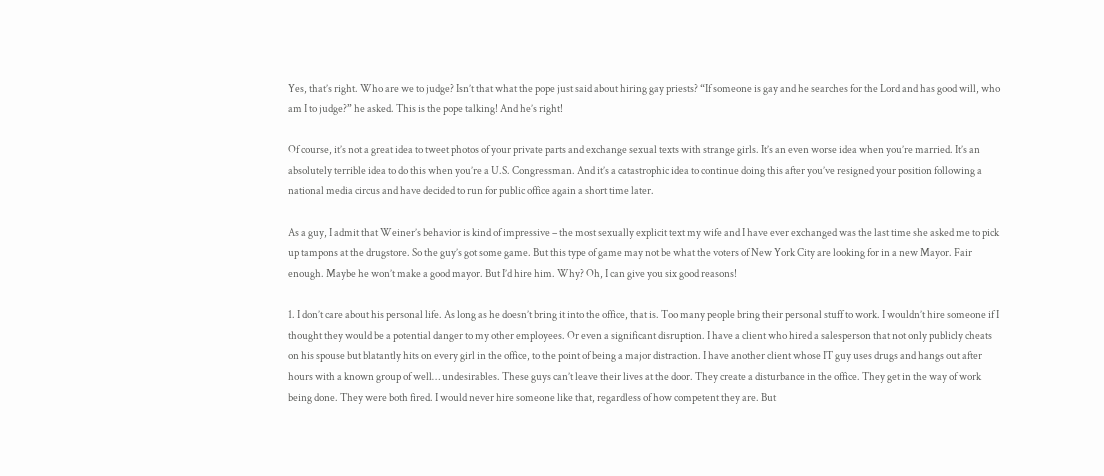Yes, that’s right. Who are we to judge? Isn’t that what the pope just said about hiring gay priests? “If someone is gay and he searches for the Lord and has good will, who am I to judge?” he asked. This is the pope talking! And he’s right!

Of course, it’s not a great idea to tweet photos of your private parts and exchange sexual texts with strange girls. It’s an even worse idea when you’re married. It’s an absolutely terrible idea to do this when you’re a U.S. Congressman. And it’s a catastrophic idea to continue doing this after you’ve resigned your position following a national media circus and have decided to run for public office again a short time later.

As a guy, I admit that Weiner’s behavior is kind of impressive – the most sexually explicit text my wife and I have ever exchanged was the last time she asked me to pick up tampons at the drugstore. So the guy’s got some game. But this type of game may not be what the voters of New York City are looking for in a new Mayor. Fair enough. Maybe he won’t make a good mayor. But I’d hire him. Why? Oh, I can give you six good reasons!

1. I don’t care about his personal life. As long as he doesn’t bring it into the office, that is. Too many people bring their personal stuff to work. I wouldn’t hire someone if I thought they would be a potential danger to my other employees. Or even a significant disruption. I have a client who hired a salesperson that not only publicly cheats on his spouse but blatantly hits on every girl in the office, to the point of being a major distraction. I have another client whose IT guy uses drugs and hangs out after hours with a known group of well… undesirables. These guys can’t leave their lives at the door. They create a disturbance in the office. They get in the way of work being done. They were both fired. I would never hire someone like that, regardless of how competent they are. But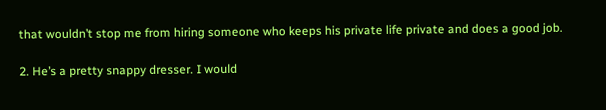that wouldn’t stop me from hiring someone who keeps his private life private and does a good job.

2. He’s a pretty snappy dresser. I would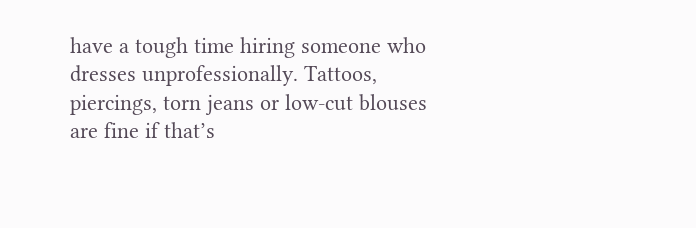have a tough time hiring someone who dresses unprofessionally. Tattoos, piercings, torn jeans or low-cut blouses are fine if that’s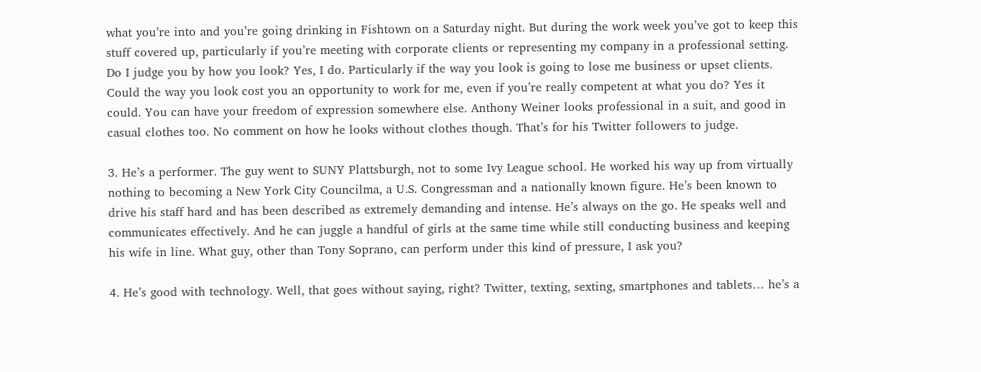what you’re into and you’re going drinking in Fishtown on a Saturday night. But during the work week you’ve got to keep this stuff covered up, particularly if you’re meeting with corporate clients or representing my company in a professional setting. Do I judge you by how you look? Yes, I do. Particularly if the way you look is going to lose me business or upset clients. Could the way you look cost you an opportunity to work for me, even if you’re really competent at what you do? Yes it could. You can have your freedom of expression somewhere else. Anthony Weiner looks professional in a suit, and good in casual clothes too. No comment on how he looks without clothes though. That’s for his Twitter followers to judge.

3. He’s a performer. The guy went to SUNY Plattsburgh, not to some Ivy League school. He worked his way up from virtually nothing to becoming a New York City Councilma, a U.S. Congressman and a nationally known figure. He’s been known to drive his staff hard and has been described as extremely demanding and intense. He’s always on the go. He speaks well and communicates effectively. And he can juggle a handful of girls at the same time while still conducting business and keeping his wife in line. What guy, other than Tony Soprano, can perform under this kind of pressure, I ask you?

4. He’s good with technology. Well, that goes without saying, right? Twitter, texting, sexting, smartphones and tablets… he’s a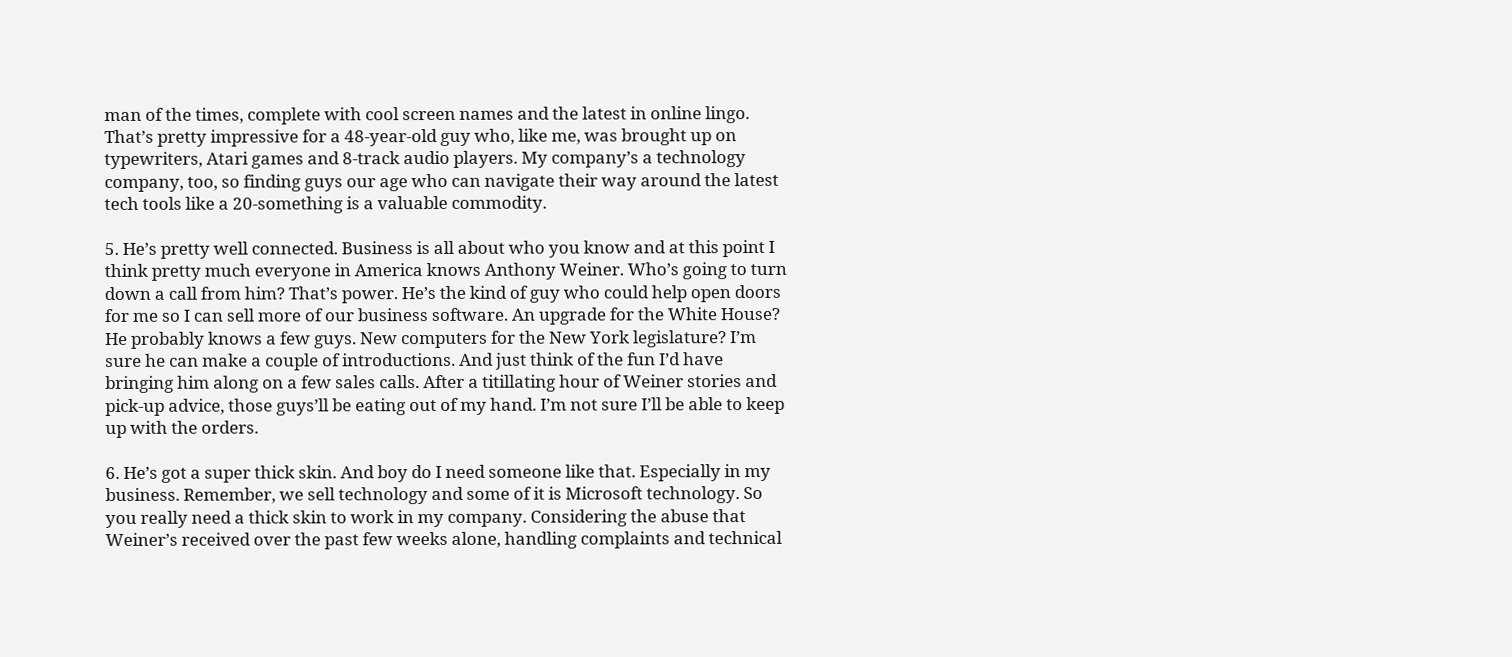man of the times, complete with cool screen names and the latest in online lingo. That’s pretty impressive for a 48-year-old guy who, like me, was brought up on typewriters, Atari games and 8-track audio players. My company’s a technology company, too, so finding guys our age who can navigate their way around the latest tech tools like a 20-something is a valuable commodity.

5. He’s pretty well connected. Business is all about who you know and at this point I think pretty much everyone in America knows Anthony Weiner. Who’s going to turn down a call from him? That’s power. He’s the kind of guy who could help open doors for me so I can sell more of our business software. An upgrade for the White House? He probably knows a few guys. New computers for the New York legislature? I’m sure he can make a couple of introductions. And just think of the fun I’d have bringing him along on a few sales calls. After a titillating hour of Weiner stories and pick-up advice, those guys’ll be eating out of my hand. I’m not sure I’ll be able to keep up with the orders.

6. He’s got a super thick skin. And boy do I need someone like that. Especially in my business. Remember, we sell technology and some of it is Microsoft technology. So you really need a thick skin to work in my company. Considering the abuse that Weiner’s received over the past few weeks alone, handling complaints and technical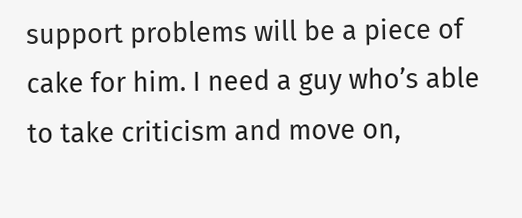support problems will be a piece of cake for him. I need a guy who’s able to take criticism and move on,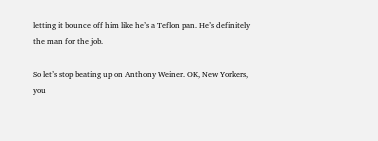letting it bounce off him like he’s a Teflon pan. He’s definitely the man for the job.

So let’s stop beating up on Anthony Weiner. OK, New Yorkers, you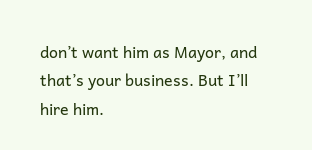don’t want him as Mayor, and that’s your business. But I’ll hire him.